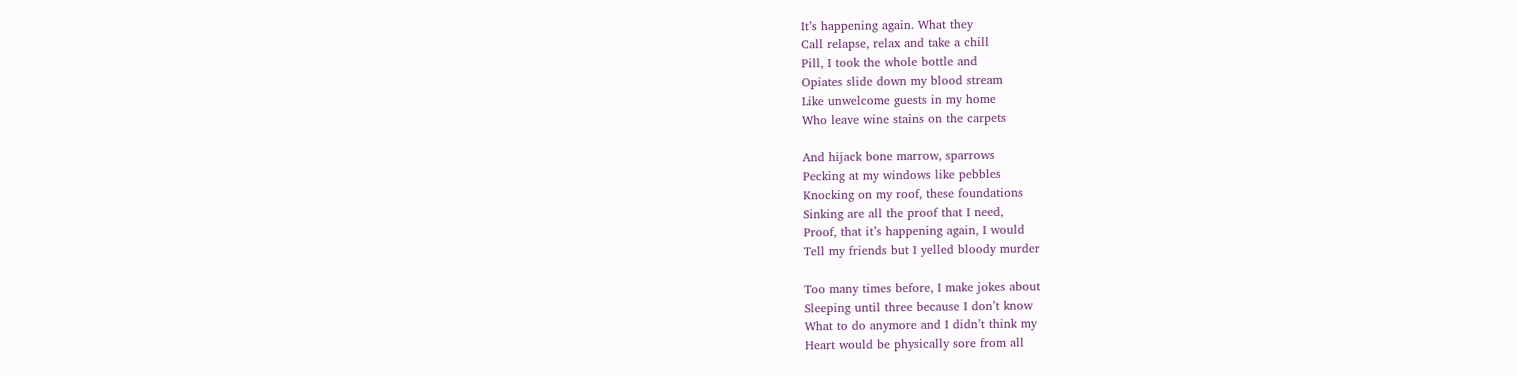It’s happening again. What they
Call relapse, relax and take a chill
Pill, I took the whole bottle and
Opiates slide down my blood stream
Like unwelcome guests in my home
Who leave wine stains on the carpets

And hijack bone marrow, sparrows
Pecking at my windows like pebbles
Knocking on my roof, these foundations
Sinking are all the proof that I need,
Proof, that it’s happening again, I would
Tell my friends but I yelled bloody murder

Too many times before, I make jokes about
Sleeping until three because I don’t know
What to do anymore and I didn’t think my
Heart would be physically sore from all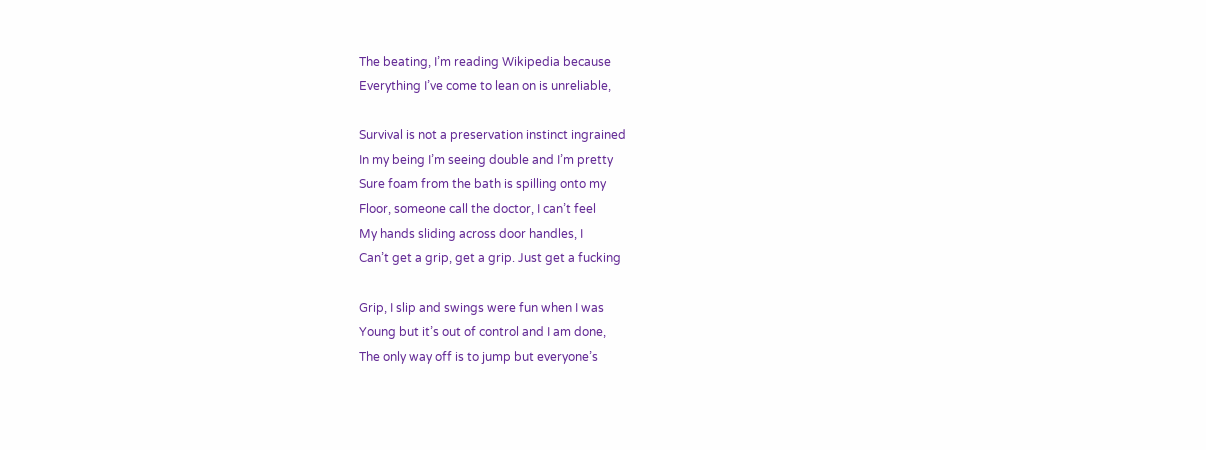The beating, I’m reading Wikipedia because
Everything I’ve come to lean on is unreliable,

Survival is not a preservation instinct ingrained
In my being I’m seeing double and I’m pretty
Sure foam from the bath is spilling onto my
Floor, someone call the doctor, I can’t feel
My hands sliding across door handles, I
Can’t get a grip, get a grip. Just get a fucking

Grip, I slip and swings were fun when I was
Young but it’s out of control and I am done,
The only way off is to jump but everyone’s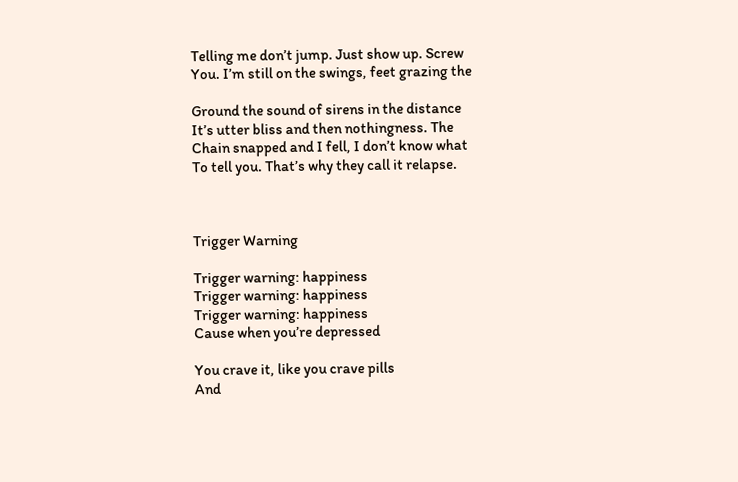Telling me don’t jump. Just show up. Screw
You. I’m still on the swings, feet grazing the

Ground the sound of sirens in the distance
It’s utter bliss and then nothingness. The
Chain snapped and I fell, I don’t know what
To tell you. That’s why they call it relapse.



Trigger Warning

Trigger warning: happiness
Trigger warning: happiness
Trigger warning: happiness
Cause when you’re depressed

You crave it, like you crave pills
And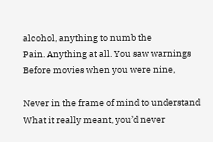alcohol, anything to numb the
Pain. Anything at all. You saw warnings
Before movies when you were nine,

Never in the frame of mind to understand
What it really meant, you’d never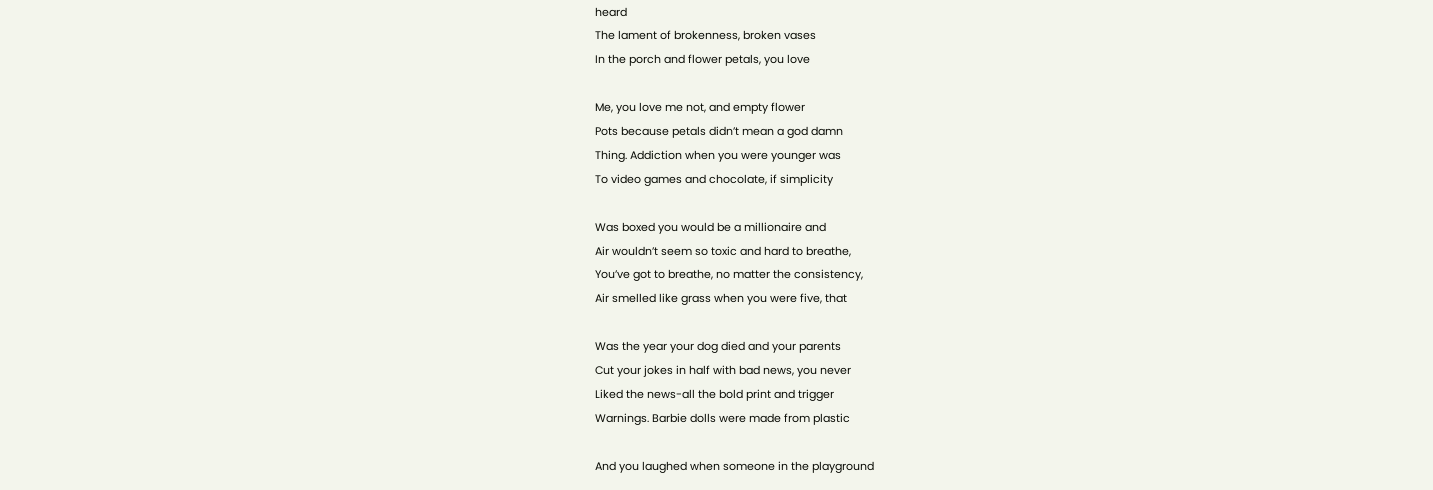heard
The lament of brokenness, broken vases
In the porch and flower petals, you love

Me, you love me not, and empty flower
Pots because petals didn’t mean a god damn
Thing. Addiction when you were younger was
To video games and chocolate, if simplicity

Was boxed you would be a millionaire and
Air wouldn’t seem so toxic and hard to breathe,
You’ve got to breathe, no matter the consistency,
Air smelled like grass when you were five, that

Was the year your dog died and your parents
Cut your jokes in half with bad news, you never
Liked the news-all the bold print and trigger
Warnings. Barbie dolls were made from plastic

And you laughed when someone in the playground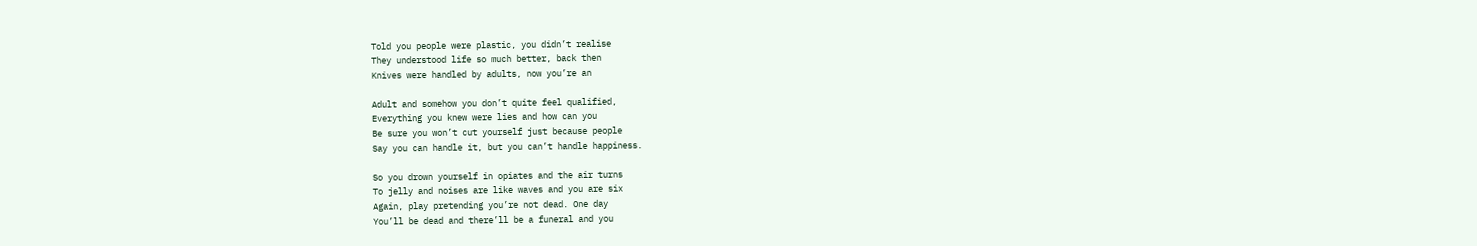Told you people were plastic, you didn’t realise
They understood life so much better, back then
Knives were handled by adults, now you’re an

Adult and somehow you don’t quite feel qualified,
Everything you knew were lies and how can you
Be sure you won’t cut yourself just because people
Say you can handle it, but you can’t handle happiness.

So you drown yourself in opiates and the air turns
To jelly and noises are like waves and you are six
Again, play pretending you’re not dead. One day
You’ll be dead and there’ll be a funeral and you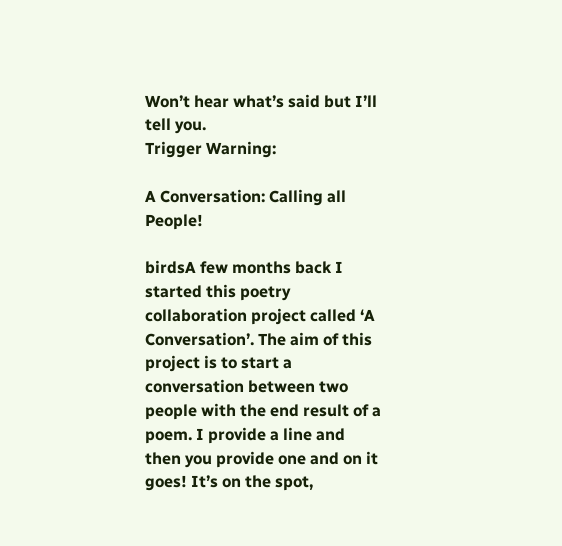Won’t hear what’s said but I’ll tell you.
Trigger Warning:

A Conversation: Calling all People!

birdsA few months back I started this poetry collaboration project called ‘A Conversation’. The aim of this project is to start a conversation between two people with the end result of a poem. I provide a line and then you provide one and on it goes! It’s on the spot,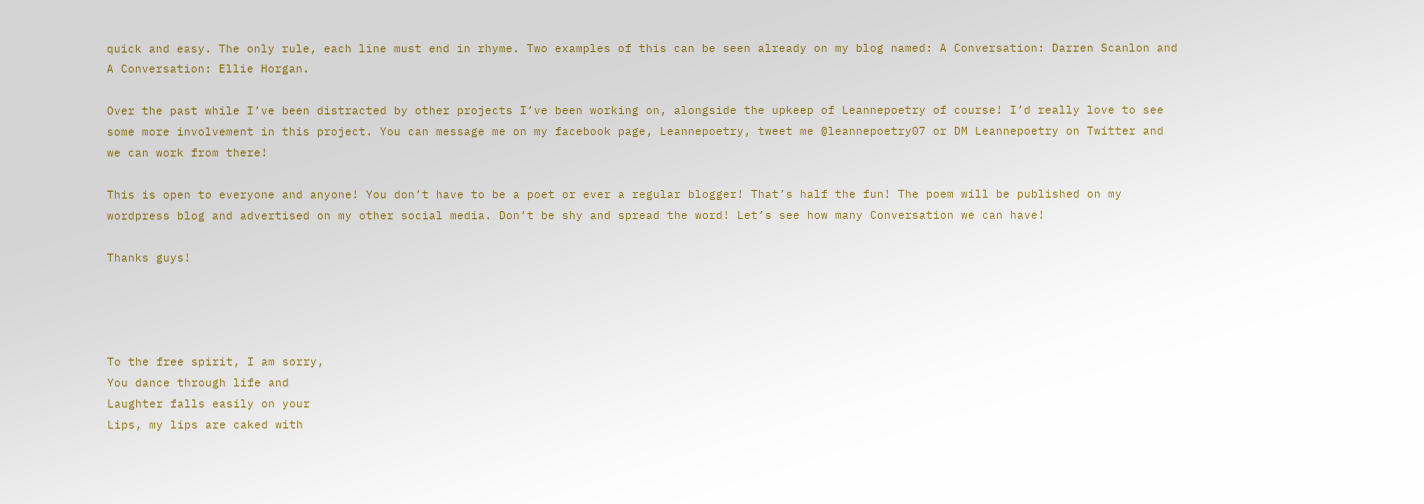quick and easy. The only rule, each line must end in rhyme. Two examples of this can be seen already on my blog named: A Conversation: Darren Scanlon and A Conversation: Ellie Horgan.

Over the past while I’ve been distracted by other projects I’ve been working on, alongside the upkeep of Leannepoetry of course! I’d really love to see some more involvement in this project. You can message me on my facebook page, Leannepoetry, tweet me @leannepoetry07 or DM Leannepoetry on Twitter and we can work from there!

This is open to everyone and anyone! You don’t have to be a poet or ever a regular blogger! That’s half the fun! The poem will be published on my wordpress blog and advertised on my other social media. Don’t be shy and spread the word! Let’s see how many Conversation we can have!

Thanks guys!




To the free spirit, I am sorry,
You dance through life and
Laughter falls easily on your
Lips, my lips are caked with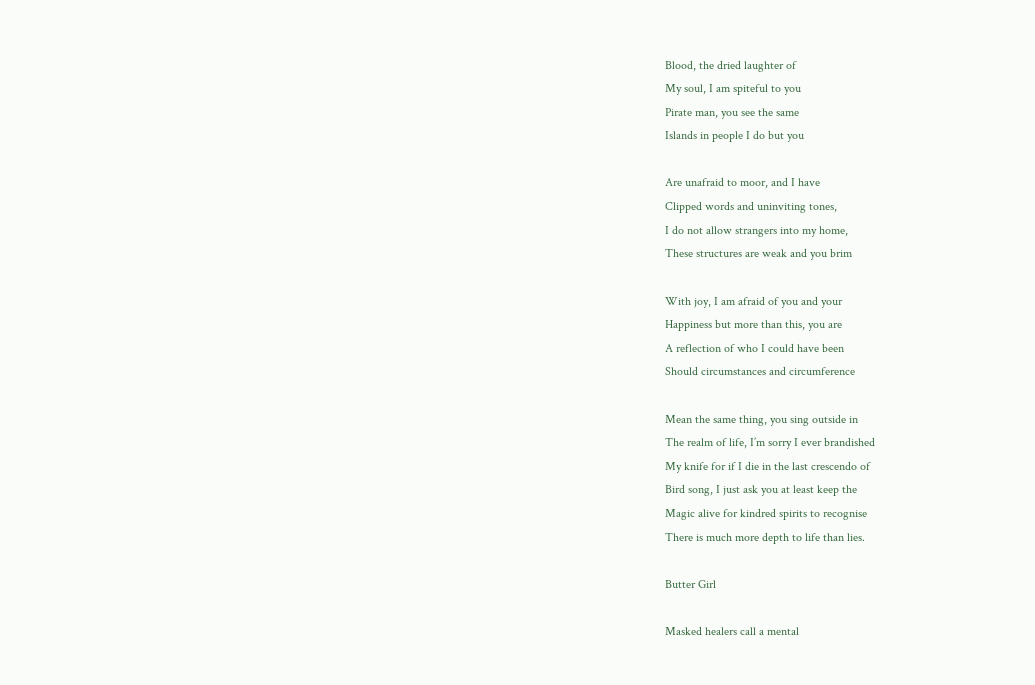Blood, the dried laughter of
My soul, I am spiteful to you
Pirate man, you see the same
Islands in people I do but you

Are unafraid to moor, and I have
Clipped words and uninviting tones,
I do not allow strangers into my home,
These structures are weak and you brim

With joy, I am afraid of you and your
Happiness but more than this, you are
A reflection of who I could have been
Should circumstances and circumference

Mean the same thing, you sing outside in
The realm of life, I’m sorry I ever brandished
My knife for if I die in the last crescendo of
Bird song, I just ask you at least keep the
Magic alive for kindred spirits to recognise
There is much more depth to life than lies.

Butter Girl

Masked healers call a mental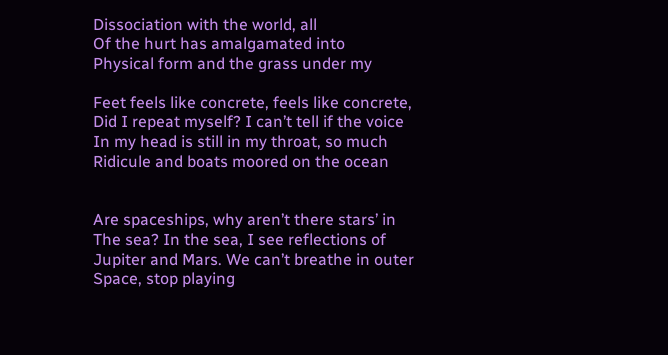Dissociation with the world, all
Of the hurt has amalgamated into
Physical form and the grass under my

Feet feels like concrete, feels like concrete,
Did I repeat myself? I can’t tell if the voice
In my head is still in my throat, so much
Ridicule and boats moored on the ocean


Are spaceships, why aren’t there stars’ in
The sea? In the sea, I see reflections of
Jupiter and Mars. We can’t breathe in outer
Space, stop playing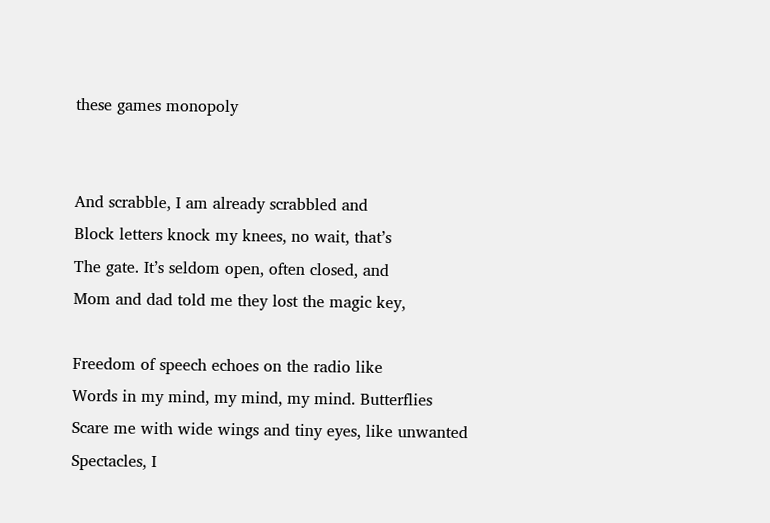these games monopoly


And scrabble, I am already scrabbled and
Block letters knock my knees, no wait, that’s
The gate. It’s seldom open, often closed, and
Mom and dad told me they lost the magic key,

Freedom of speech echoes on the radio like
Words in my mind, my mind, my mind. Butterflies
Scare me with wide wings and tiny eyes, like unwanted
Spectacles, I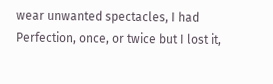wear unwanted spectacles, I had
Perfection, once, or twice but I lost it,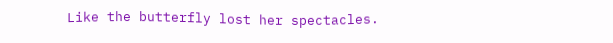Like the butterfly lost her spectacles.